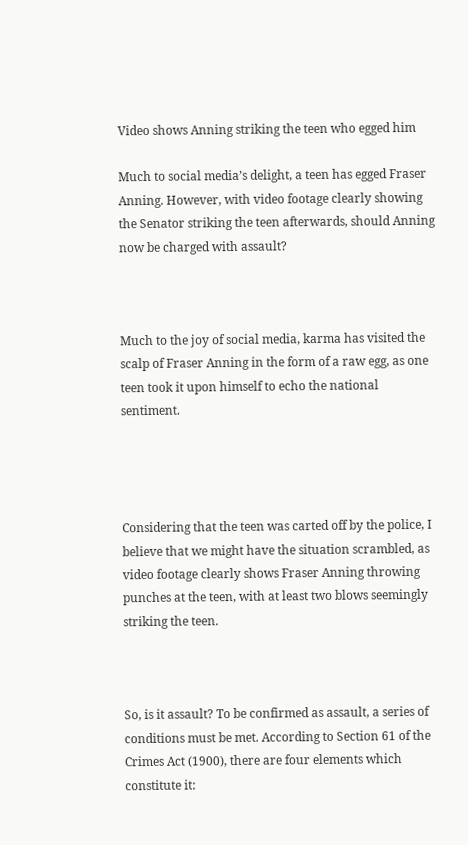Video shows Anning striking the teen who egged him

Much to social media’s delight, a teen has egged Fraser Anning. However, with video footage clearly showing the Senator striking the teen afterwards, should Anning now be charged with assault?



Much to the joy of social media, karma has visited the scalp of Fraser Anning in the form of a raw egg, as one teen took it upon himself to echo the national sentiment.




Considering that the teen was carted off by the police, I believe that we might have the situation scrambled, as video footage clearly shows Fraser Anning throwing punches at the teen, with at least two blows seemingly striking the teen.



So, is it assault? To be confirmed as assault, a series of conditions must be met. According to Section 61 of the Crimes Act (1900), there are four elements which constitute it: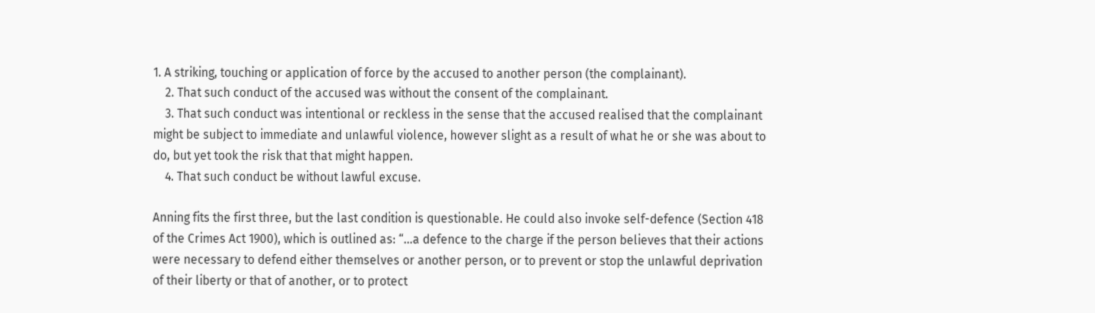1. A striking, touching or application of force by the accused to another person (the complainant).
    2. That such conduct of the accused was without the consent of the complainant.
    3. That such conduct was intentional or reckless in the sense that the accused realised that the complainant might be subject to immediate and unlawful violence, however slight as a result of what he or she was about to do, but yet took the risk that that might happen.
    4. That such conduct be without lawful excuse.

Anning fits the first three, but the last condition is questionable. He could also invoke self-defence (Section 418 of the Crimes Act 1900), which is outlined as: “…a defence to the charge if the person believes that their actions were necessary to defend either themselves or another person, or to prevent or stop the unlawful deprivation of their liberty or that of another, or to protect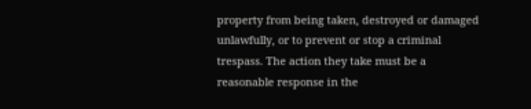property from being taken, destroyed or damaged unlawfully, or to prevent or stop a criminal trespass. The action they take must be a reasonable response in the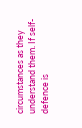circumstances as they understand them. If self-defence is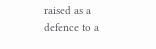raised as a defence to a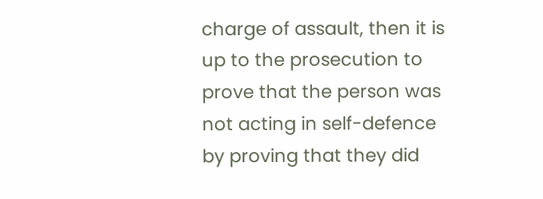charge of assault, then it is up to the prosecution to prove that the person was not acting in self-defence by proving that they did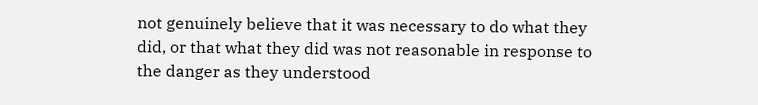not genuinely believe that it was necessary to do what they did, or that what they did was not reasonable in response to the danger as they understood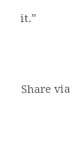it.”




Share via